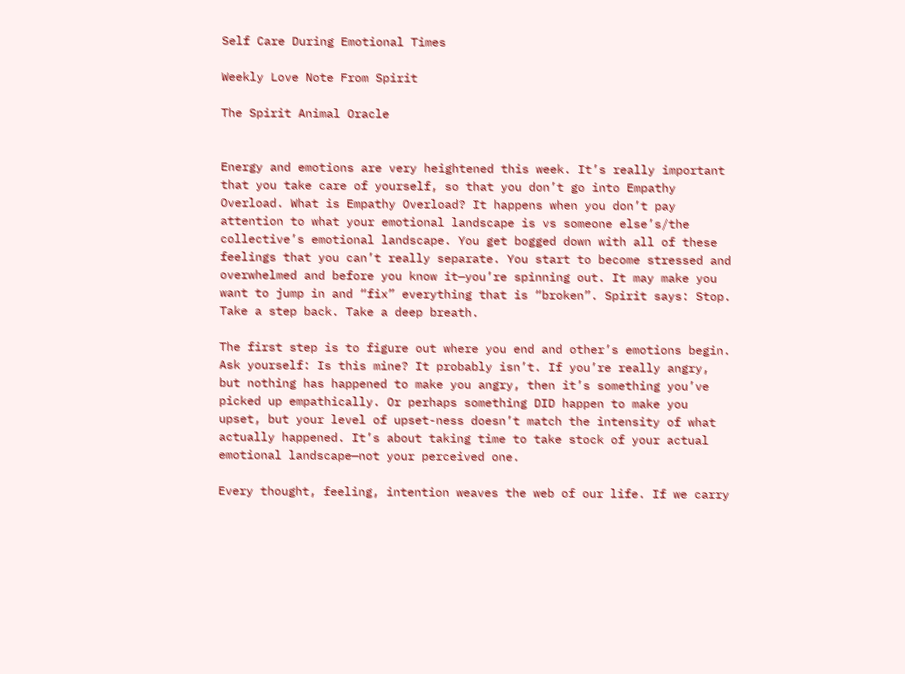Self Care During Emotional Times

Weekly Love Note From Spirit

The Spirit Animal Oracle


Energy and emotions are very heightened this week. It’s really important that you take care of yourself, so that you don’t go into Empathy Overload. What is Empathy Overload? It happens when you don’t pay attention to what your emotional landscape is vs someone else’s/the collective’s emotional landscape. You get bogged down with all of these feelings that you can’t really separate. You start to become stressed and overwhelmed and before you know it—you’re spinning out. It may make you want to jump in and “fix” everything that is “broken”. Spirit says: Stop. Take a step back. Take a deep breath.

The first step is to figure out where you end and other’s emotions begin. Ask yourself: Is this mine? It probably isn’t. If you’re really angry, but nothing has happened to make you angry, then it’s something you’ve picked up empathically. Or perhaps something DID happen to make you upset, but your level of upset-ness doesn’t match the intensity of what actually happened. It’s about taking time to take stock of your actual emotional landscape—not your perceived one.

Every thought, feeling, intention weaves the web of our life. If we carry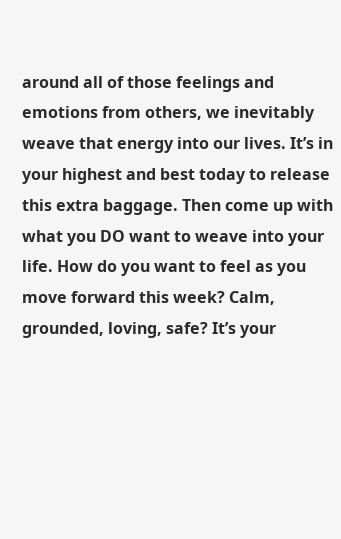around all of those feelings and emotions from others, we inevitably weave that energy into our lives. It’s in your highest and best today to release this extra baggage. Then come up with what you DO want to weave into your life. How do you want to feel as you move forward this week? Calm, grounded, loving, safe? It’s your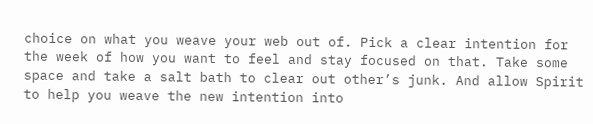choice on what you weave your web out of. Pick a clear intention for the week of how you want to feel and stay focused on that. Take some space and take a salt bath to clear out other’s junk. And allow Spirit to help you weave the new intention into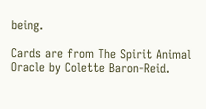being.

Cards are from The Spirit Animal Oracle by Colette Baron-Reid.